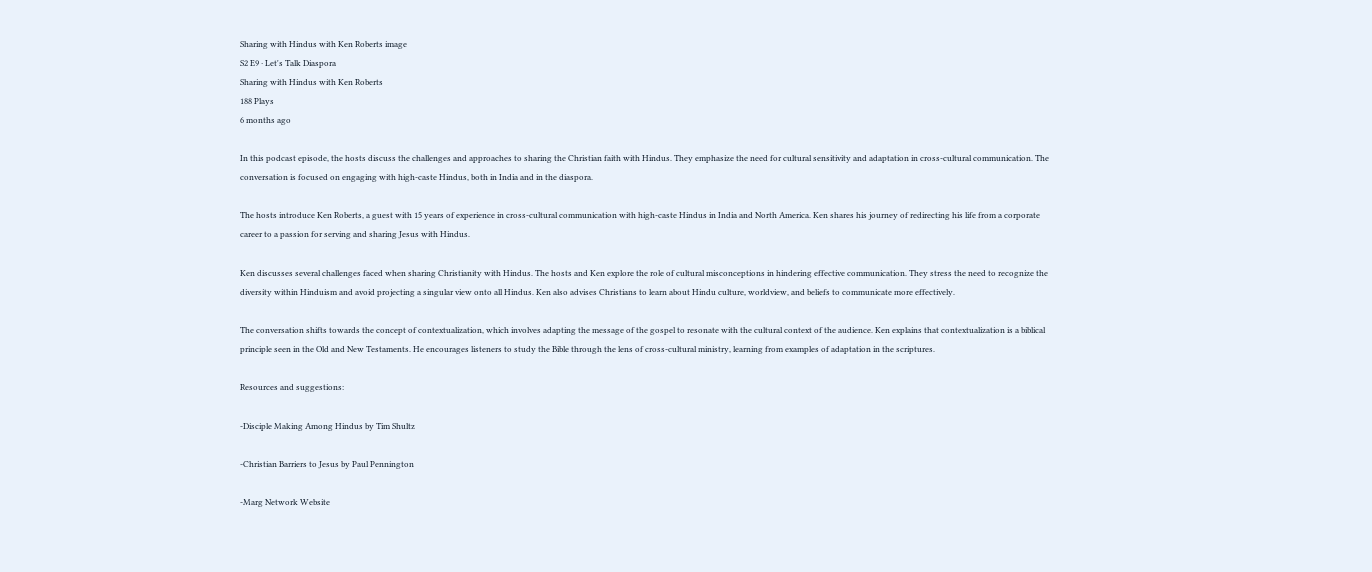Sharing with Hindus with Ken Roberts image
S2 E9 · Let's Talk Diaspora
Sharing with Hindus with Ken Roberts
188 Plays
6 months ago

In this podcast episode, the hosts discuss the challenges and approaches to sharing the Christian faith with Hindus. They emphasize the need for cultural sensitivity and adaptation in cross-cultural communication. The conversation is focused on engaging with high-caste Hindus, both in India and in the diaspora.

The hosts introduce Ken Roberts, a guest with 15 years of experience in cross-cultural communication with high-caste Hindus in India and North America. Ken shares his journey of redirecting his life from a corporate career to a passion for serving and sharing Jesus with Hindus.

Ken discusses several challenges faced when sharing Christianity with Hindus. The hosts and Ken explore the role of cultural misconceptions in hindering effective communication. They stress the need to recognize the diversity within Hinduism and avoid projecting a singular view onto all Hindus. Ken also advises Christians to learn about Hindu culture, worldview, and beliefs to communicate more effectively.

The conversation shifts towards the concept of contextualization, which involves adapting the message of the gospel to resonate with the cultural context of the audience. Ken explains that contextualization is a biblical principle seen in the Old and New Testaments. He encourages listeners to study the Bible through the lens of cross-cultural ministry, learning from examples of adaptation in the scriptures.

Resources and suggestions:

-Disciple Making Among Hindus by Tim Shultz

-Christian Barriers to Jesus by Paul Pennington

-Marg Network Website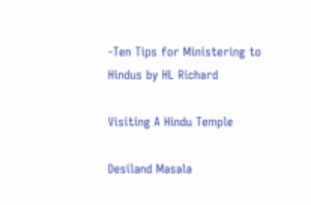-Ten Tips for Ministering to Hindus by HL Richard

Visiting A Hindu Temple

Desiland Masala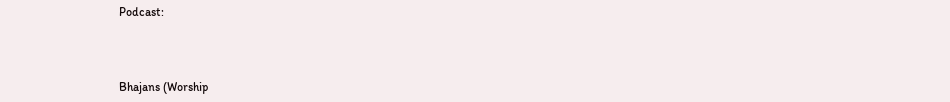Podcast:



Bhajans (Worship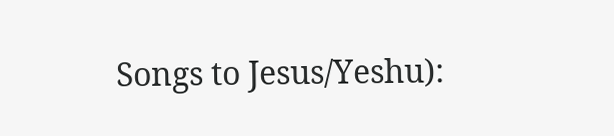Songs to Jesus/Yeshu):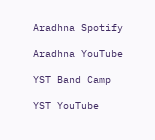Aradhna Spotify

Aradhna YouTube

YST Band Camp

YST YouTube